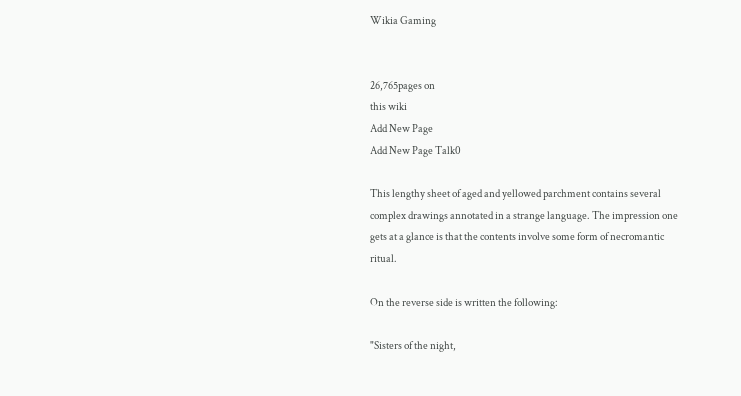Wikia Gaming


26,765pages on
this wiki
Add New Page
Add New Page Talk0

This lengthy sheet of aged and yellowed parchment contains several complex drawings annotated in a strange language. The impression one gets at a glance is that the contents involve some form of necromantic ritual.

On the reverse side is written the following:

"Sisters of the night,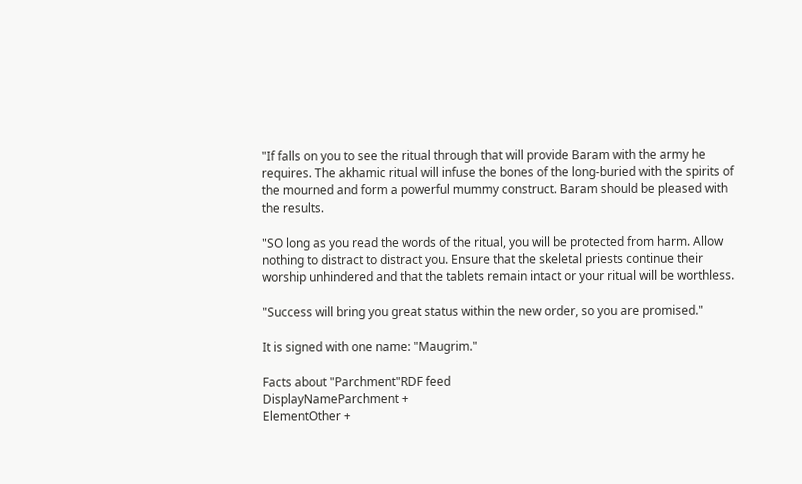"If falls on you to see the ritual through that will provide Baram with the army he requires. The akhamic ritual will infuse the bones of the long-buried with the spirits of the mourned and form a powerful mummy construct. Baram should be pleased with the results.

"SO long as you read the words of the ritual, you will be protected from harm. Allow nothing to distract to distract you. Ensure that the skeletal priests continue their worship unhindered and that the tablets remain intact or your ritual will be worthless.

"Success will bring you great status within the new order, so you are promised."

It is signed with one name: "Maugrim."

Facts about "Parchment"RDF feed
DisplayNameParchment +
ElementOther +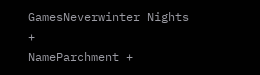GamesNeverwinter Nights +
NameParchment +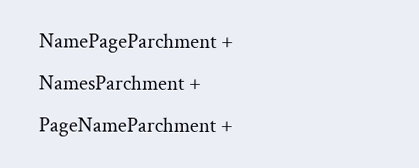NamePageParchment +
NamesParchment +
PageNameParchment +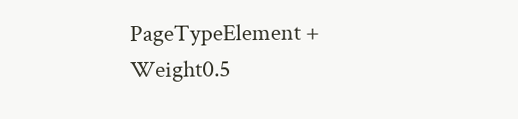PageTypeElement +
Weight0.5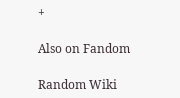+

Also on Fandom

Random Wiki